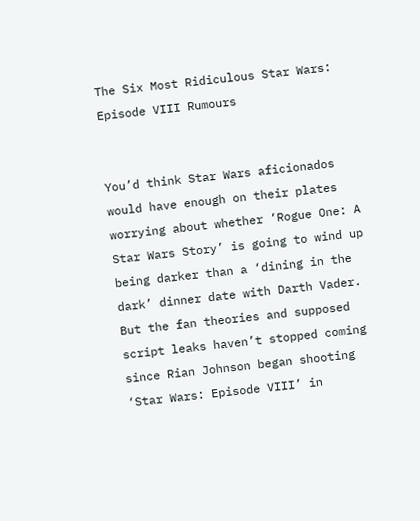The Six Most Ridiculous Star Wars: Episode VIII Rumours


You’d think Star Wars aficionados would have enough on their plates worrying about whether ‘Rogue One: A Star Wars Story’ is going to wind up being darker than a ‘dining in the dark’ dinner date with Darth Vader. But the fan theories and supposed script leaks haven’t stopped coming since Rian Johnson began shooting ‘Star Wars: Episode VIII’ in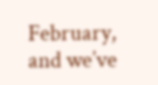February, and we’ve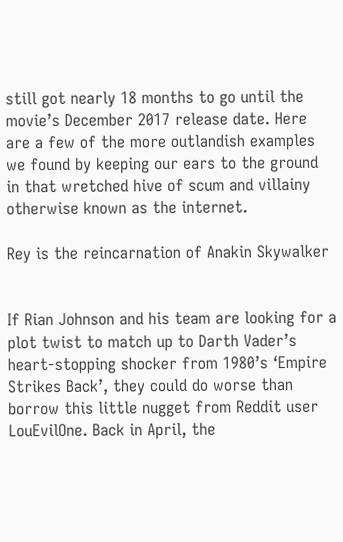still got nearly 18 months to go until the movie’s December 2017 release date. Here are a few of the more outlandish examples we found by keeping our ears to the ground in that wretched hive of scum and villainy otherwise known as the internet.

Rey is the reincarnation of Anakin Skywalker


If Rian Johnson and his team are looking for a plot twist to match up to Darth Vader’s heart-stopping shocker from 1980’s ‘Empire Strikes Back’, they could do worse than borrow this little nugget from Reddit user LouEvilOne. Back in April, the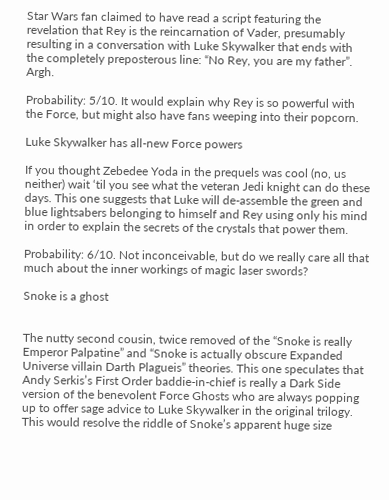Star Wars fan claimed to have read a script featuring the revelation that Rey is the reincarnation of Vader, presumably resulting in a conversation with Luke Skywalker that ends with the completely preposterous line: “No Rey, you are my father”. Argh.

Probability: 5/10. It would explain why Rey is so powerful with the Force, but might also have fans weeping into their popcorn.

Luke Skywalker has all-new Force powers

If you thought Zebedee Yoda in the prequels was cool (no, us neither) wait ‘til you see what the veteran Jedi knight can do these days. This one suggests that Luke will de-assemble the green and blue lightsabers belonging to himself and Rey using only his mind in order to explain the secrets of the crystals that power them.

Probability: 6/10. Not inconceivable, but do we really care all that much about the inner workings of magic laser swords?

Snoke is a ghost


The nutty second cousin, twice removed of the “Snoke is really Emperor Palpatine” and “Snoke is actually obscure Expanded Universe villain Darth Plagueis” theories. This one speculates that Andy Serkis’s First Order baddie-in-chief is really a Dark Side version of the benevolent Force Ghosts who are always popping up to offer sage advice to Luke Skywalker in the original trilogy. This would resolve the riddle of Snoke’s apparent huge size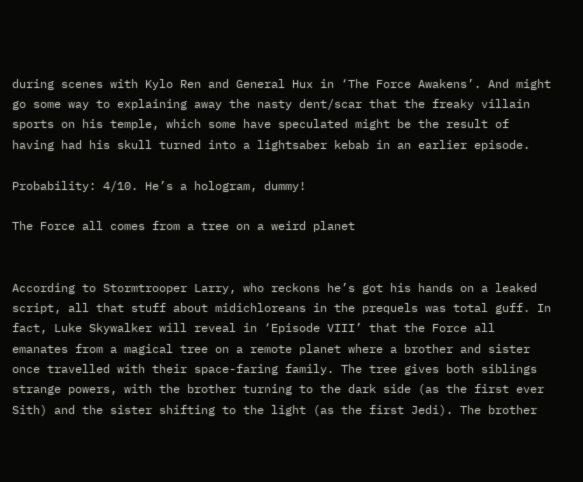during scenes with Kylo Ren and General Hux in ‘The Force Awakens’. And might go some way to explaining away the nasty dent/scar that the freaky villain sports on his temple, which some have speculated might be the result of having had his skull turned into a lightsaber kebab in an earlier episode.

Probability: 4/10. He’s a hologram, dummy!

The Force all comes from a tree on a weird planet


According to Stormtrooper Larry, who reckons he’s got his hands on a leaked script, all that stuff about midichloreans in the prequels was total guff. In fact, Luke Skywalker will reveal in ‘Episode VIII’ that the Force all emanates from a magical tree on a remote planet where a brother and sister once travelled with their space-faring family. The tree gives both siblings strange powers, with the brother turning to the dark side (as the first ever Sith) and the sister shifting to the light (as the first Jedi). The brother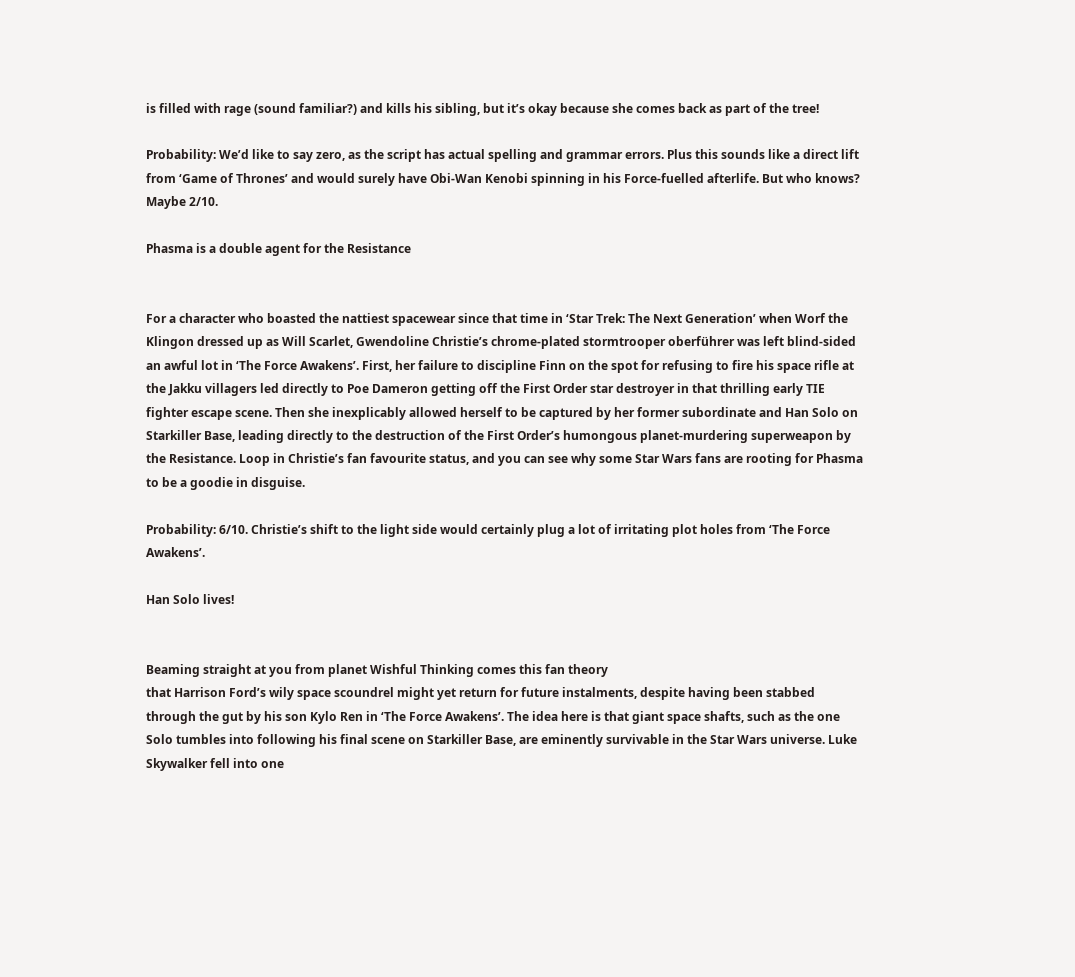is filled with rage (sound familiar?) and kills his sibling, but it’s okay because she comes back as part of the tree!

Probability: We’d like to say zero, as the script has actual spelling and grammar errors. Plus this sounds like a direct lift from ‘Game of Thrones’ and would surely have Obi-Wan Kenobi spinning in his Force-fuelled afterlife. But who knows? Maybe 2/10.

Phasma is a double agent for the Resistance


For a character who boasted the nattiest spacewear since that time in ‘Star Trek: The Next Generation’ when Worf the Klingon dressed up as Will Scarlet, Gwendoline Christie’s chrome-plated stormtrooper oberführer was left blind-sided an awful lot in ‘The Force Awakens’. First, her failure to discipline Finn on the spot for refusing to fire his space rifle at the Jakku villagers led directly to Poe Dameron getting off the First Order star destroyer in that thrilling early TIE fighter escape scene. Then she inexplicably allowed herself to be captured by her former subordinate and Han Solo on Starkiller Base, leading directly to the destruction of the First Order’s humongous planet-murdering superweapon by the Resistance. Loop in Christie’s fan favourite status, and you can see why some Star Wars fans are rooting for Phasma to be a goodie in disguise.

Probability: 6/10. Christie’s shift to the light side would certainly plug a lot of irritating plot holes from ‘The Force Awakens’.

Han Solo lives!


Beaming straight at you from planet Wishful Thinking comes this fan theory
that Harrison Ford’s wily space scoundrel might yet return for future instalments, despite having been stabbed through the gut by his son Kylo Ren in ‘The Force Awakens’. The idea here is that giant space shafts, such as the one Solo tumbles into following his final scene on Starkiller Base, are eminently survivable in the Star Wars universe. Luke Skywalker fell into one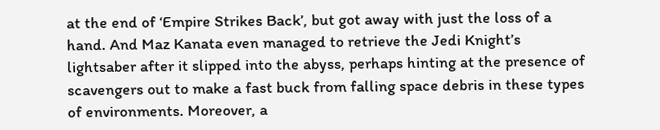at the end of ‘Empire Strikes Back’, but got away with just the loss of a hand. And Maz Kanata even managed to retrieve the Jedi Knight’s lightsaber after it slipped into the abyss, perhaps hinting at the presence of scavengers out to make a fast buck from falling space debris in these types of environments. Moreover, a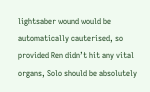lightsaber wound would be automatically cauterised, so provided Ren didn’t hit any vital organs, Solo should be absolutely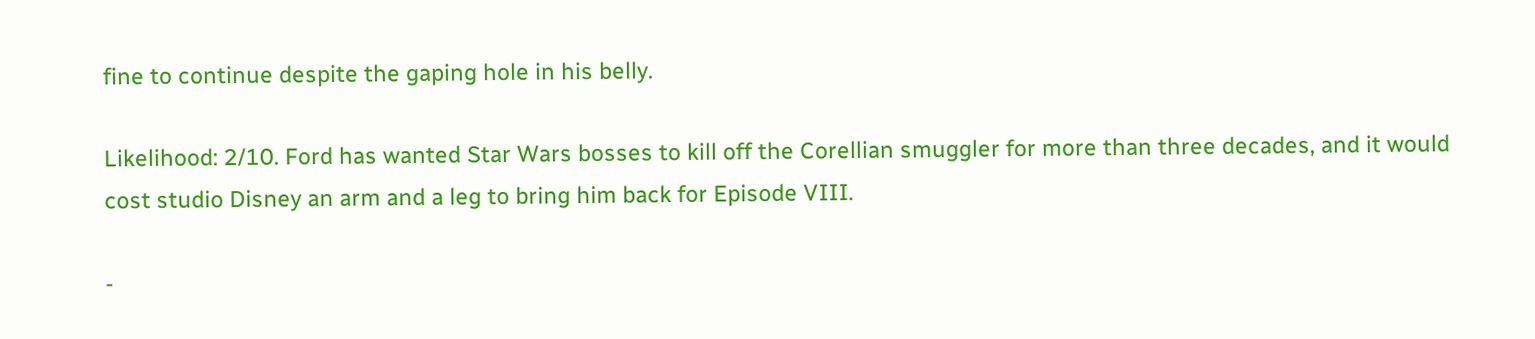fine to continue despite the gaping hole in his belly.

Likelihood: 2/10. Ford has wanted Star Wars bosses to kill off the Corellian smuggler for more than three decades, and it would cost studio Disney an arm and a leg to bring him back for Episode VIII.

-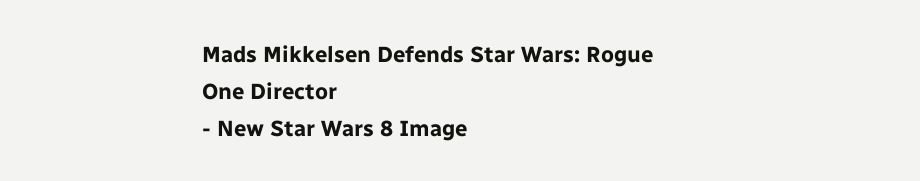Mads Mikkelsen Defends Star Wars: Rogue One Director
- New Star Wars 8 Image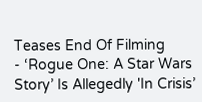Teases End Of Filming
- ‘Rogue One: A Star Wars Story’ Is Allegedly 'In Crisis’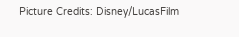Picture Credits: Disney/LucasFilm